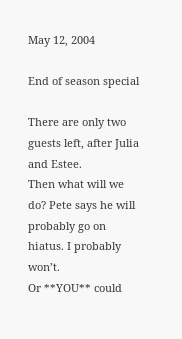May 12, 2004

End of season special

There are only two guests left, after Julia and Estee.
Then what will we do? Pete says he will probably go on hiatus. I probably won’t.
Or **YOU** could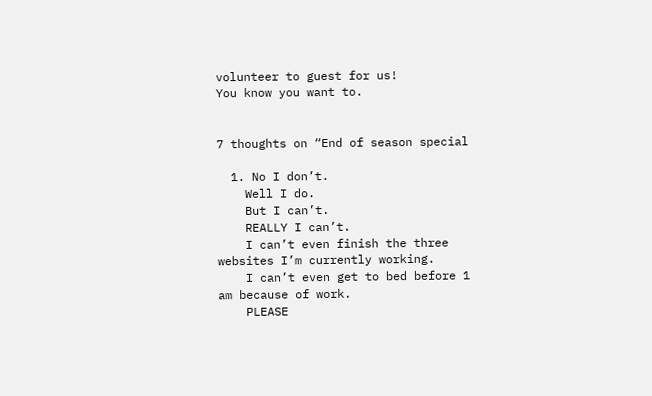volunteer to guest for us!
You know you want to.


7 thoughts on “End of season special

  1. No I don’t.
    Well I do.
    But I can’t.
    REALLY I can’t.
    I can’t even finish the three websites I’m currently working.
    I can’t even get to bed before 1 am because of work.
    PLEASE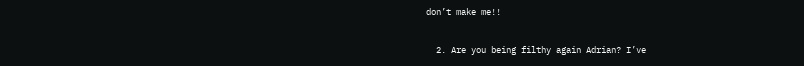don’t make me!!

  2. Are you being filthy again Adrian? I’ve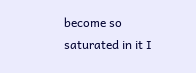become so saturated in it I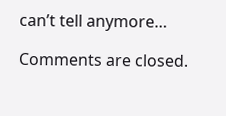can’t tell anymore…

Comments are closed.